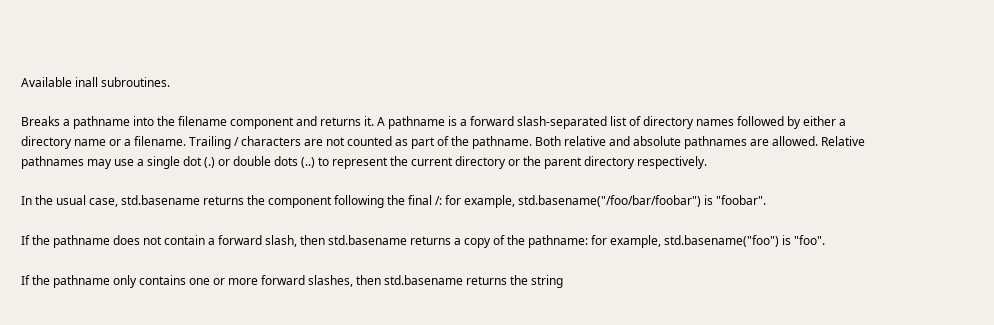Available inall subroutines.

Breaks a pathname into the filename component and returns it. A pathname is a forward slash-separated list of directory names followed by either a directory name or a filename. Trailing / characters are not counted as part of the pathname. Both relative and absolute pathnames are allowed. Relative pathnames may use a single dot (.) or double dots (..) to represent the current directory or the parent directory respectively.

In the usual case, std.basename returns the component following the final /: for example, std.basename("/foo/bar/foobar") is "foobar".

If the pathname does not contain a forward slash, then std.basename returns a copy of the pathname: for example, std.basename("foo") is "foo".

If the pathname only contains one or more forward slashes, then std.basename returns the string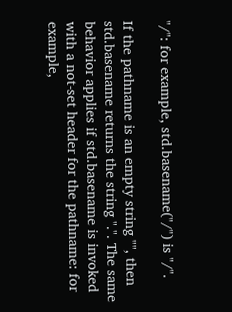"/": for example, std.basename("/") is "/".

If the pathname is an empty string "", then std.basename returns the string ".". The same behavior applies if std.basename is invoked with a not-set header for the pathname: for example,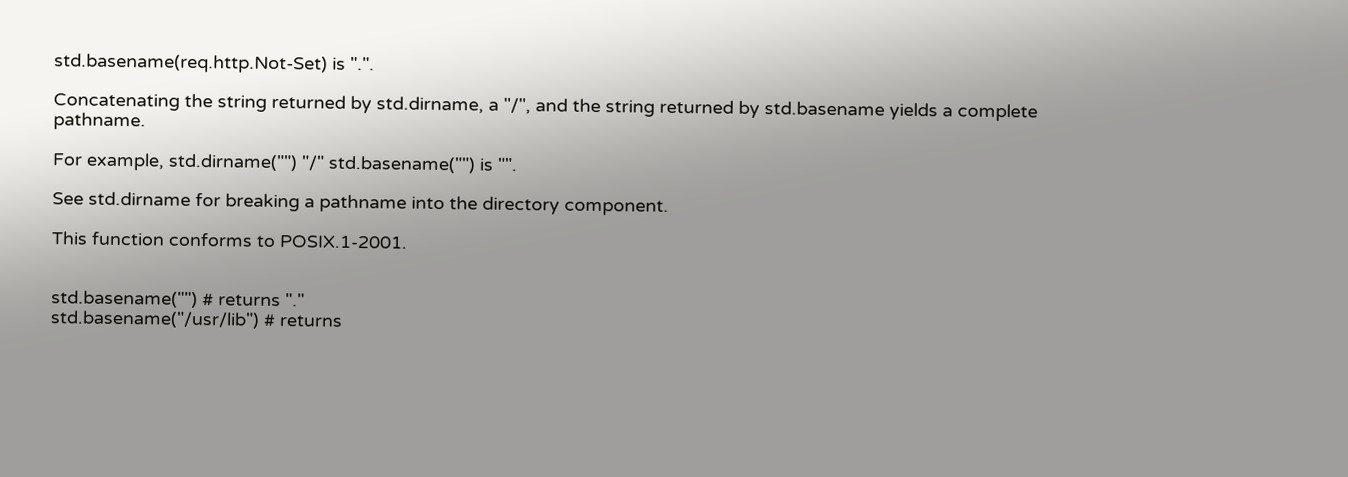std.basename(req.http.Not-Set) is ".".

Concatenating the string returned by std.dirname, a "/", and the string returned by std.basename yields a complete pathname.

For example, std.dirname("") "/" std.basename("") is "".

See std.dirname for breaking a pathname into the directory component.

This function conforms to POSIX.1-2001.


std.basename("") # returns "."
std.basename("/usr/lib") # returns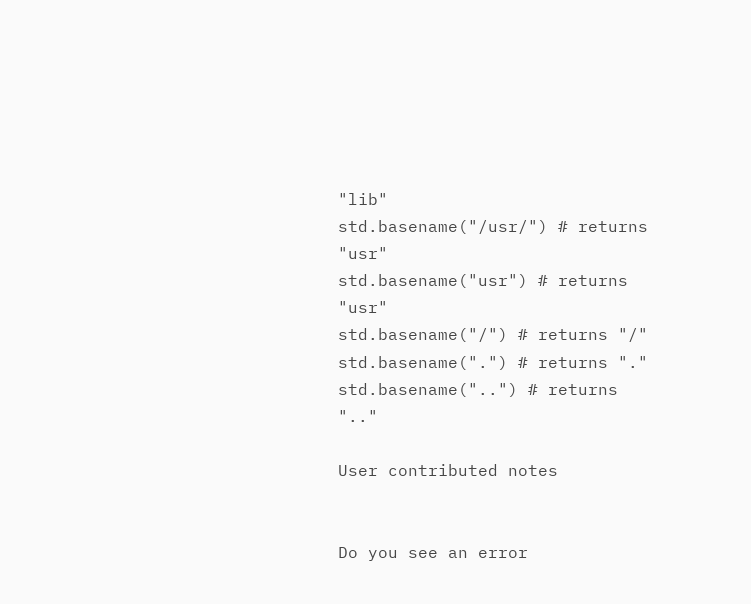"lib"
std.basename("/usr/") # returns "usr"
std.basename("usr") # returns "usr"
std.basename("/") # returns "/"
std.basename(".") # returns "."
std.basename("..") # returns ".."

User contributed notes


Do you see an error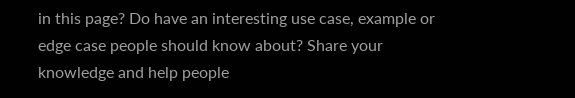in this page? Do have an interesting use case, example or edge case people should know about? Share your knowledge and help people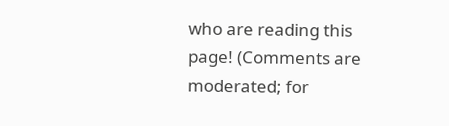who are reading this page! (Comments are moderated; for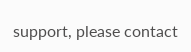support, please contact